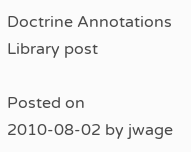Doctrine Annotations Library post

Posted on 2010-08-02 by jwage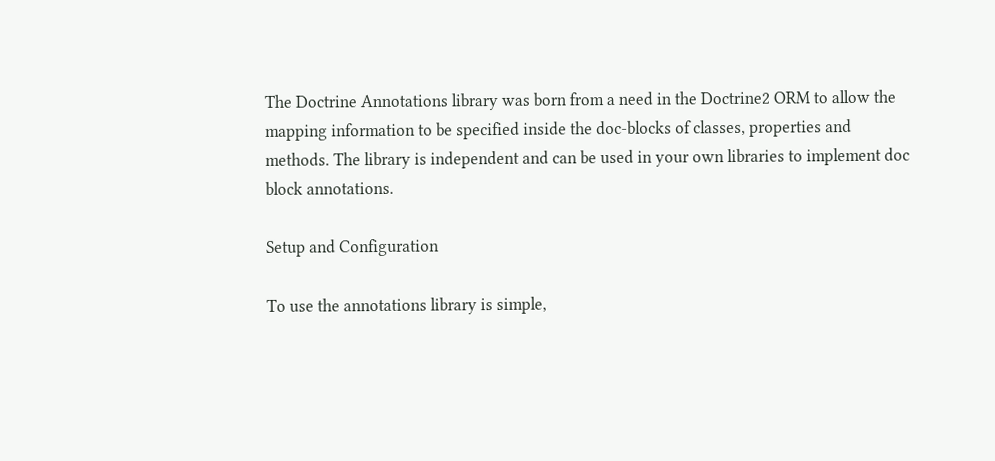The Doctrine Annotations library was born from a need in the Doctrine2 ORM to allow the mapping information to be specified inside the doc-blocks of classes, properties and methods. The library is independent and can be used in your own libraries to implement doc block annotations.

Setup and Configuration

To use the annotations library is simple,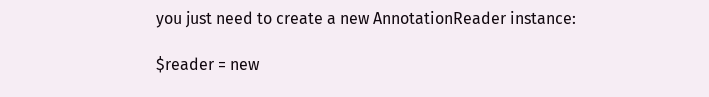you just need to create a new AnnotationReader instance:

$reader = new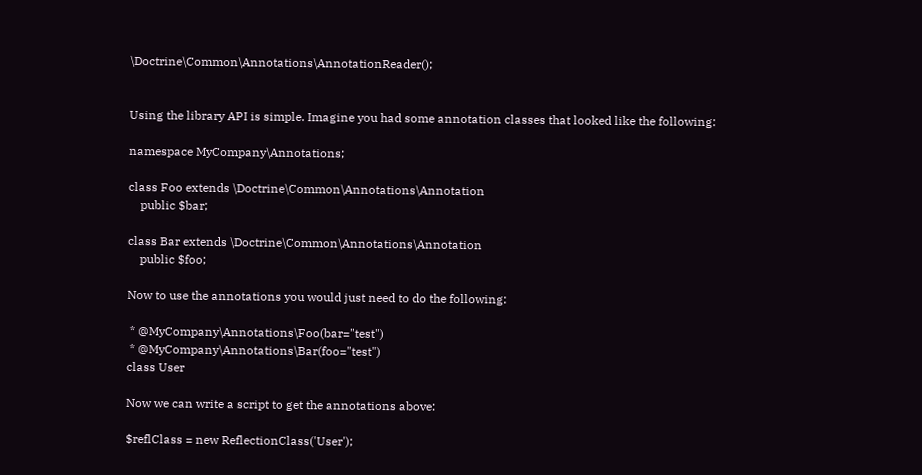\Doctrine\Common\Annotations\AnnotationReader();


Using the library API is simple. Imagine you had some annotation classes that looked like the following:

namespace MyCompany\Annotations;

class Foo extends \Doctrine\Common\Annotations\Annotation
    public $bar;

class Bar extends \Doctrine\Common\Annotations\Annotation
    public $foo;

Now to use the annotations you would just need to do the following:

 * @MyCompany\Annotations\Foo(bar="test")
 * @MyCompany\Annotations\Bar(foo="test")
class User

Now we can write a script to get the annotations above:

$reflClass = new ReflectionClass('User');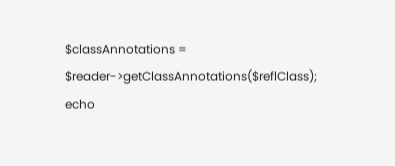$classAnnotations = $reader->getClassAnnotations($reflClass);
echo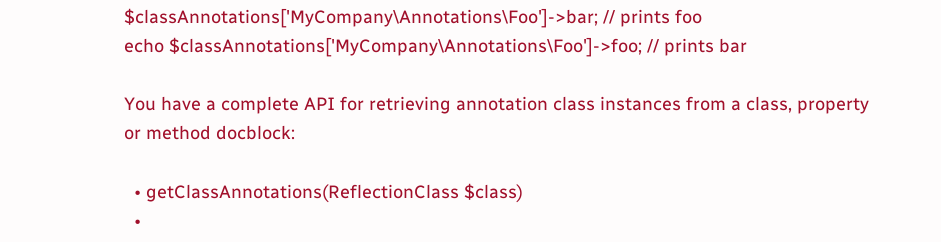$classAnnotations['MyCompany\Annotations\Foo']->bar; // prints foo
echo $classAnnotations['MyCompany\Annotations\Foo']->foo; // prints bar

You have a complete API for retrieving annotation class instances from a class, property or method docblock:

  • getClassAnnotations(ReflectionClass $class)
  •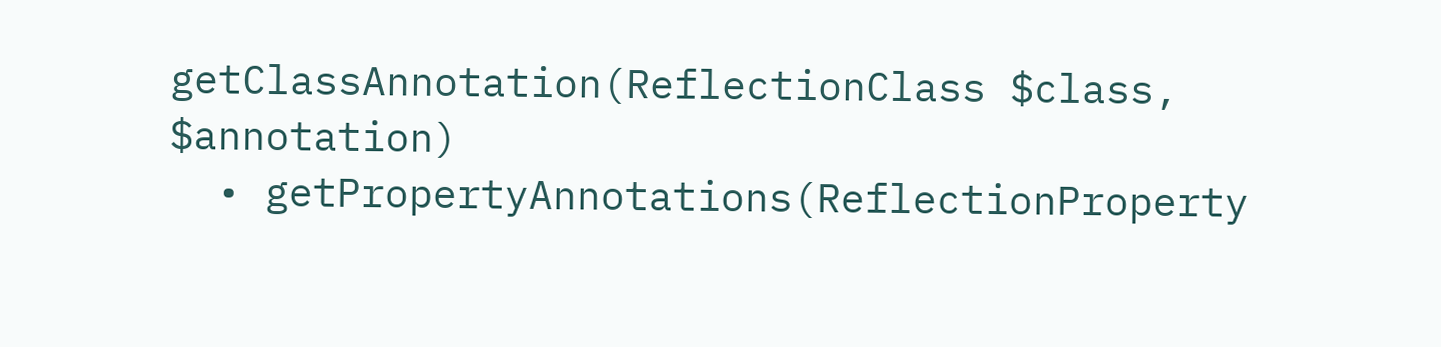getClassAnnotation(ReflectionClass $class, $annotation)
  • getPropertyAnnotations(ReflectionProperty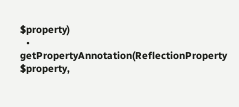$property)
  • getPropertyAnnotation(ReflectionProperty $property,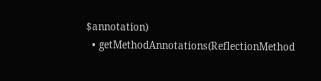$annotation)
  • getMethodAnnotations(ReflectionMethod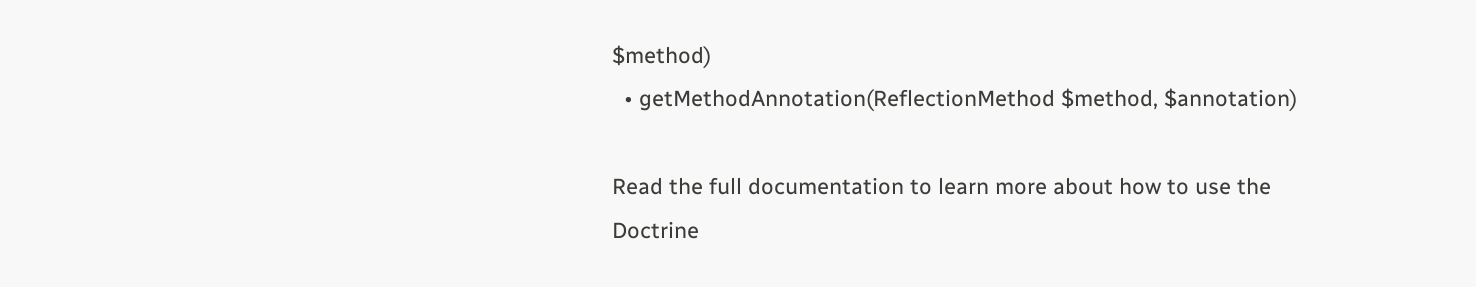$method)
  • getMethodAnnotation(ReflectionMethod $method, $annotation)

Read the full documentation to learn more about how to use the Doctrine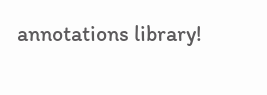annotations library!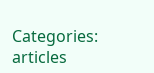Categories: articles